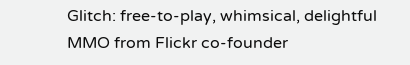Glitch: free-to-play, whimsical, delightful MMO from Flickr co-founder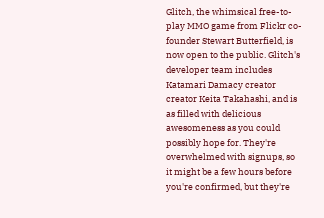Glitch, the whimsical free-to-play MMO game from Flickr co-founder Stewart Butterfield, is now open to the public. Glitch's developer team includes Katamari Damacy creator creator Keita Takahashi, and is as filled with delicious awesomeness as you could possibly hope for. They're overwhelmed with signups, so it might be a few hours before you're confirmed, but they're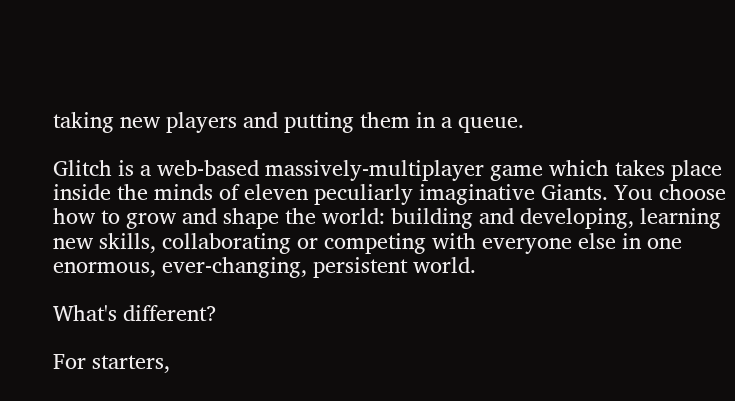taking new players and putting them in a queue.

Glitch is a web-based massively-multiplayer game which takes place inside the minds of eleven peculiarly imaginative Giants. You choose how to grow and shape the world: building and developing, learning new skills, collaborating or competing with everyone else in one enormous, ever-changing, persistent world.

What's different?

For starters,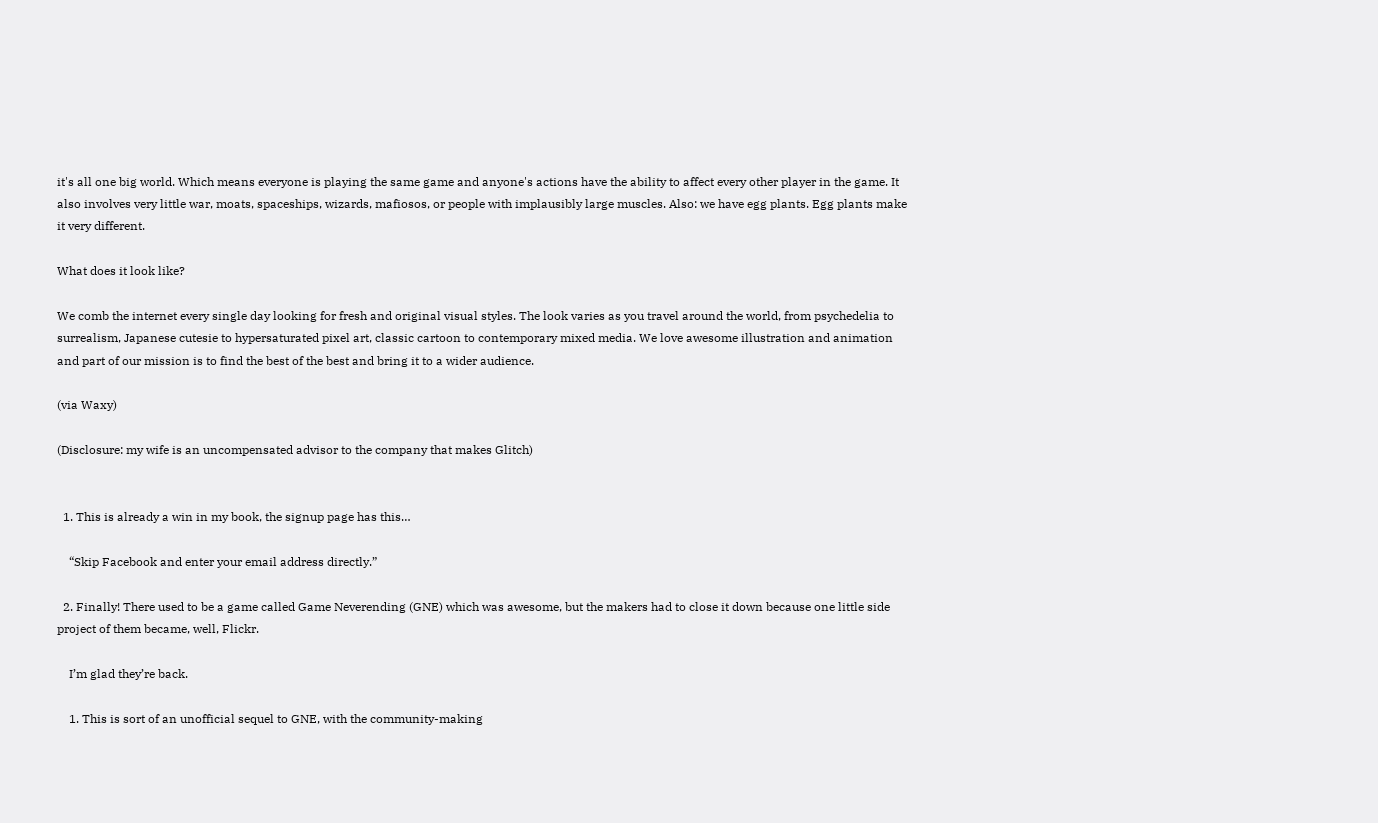it's all one big world. Which means everyone is playing the same game and anyone's actions have the ability to affect every other player in the game. It also involves very little war, moats, spaceships, wizards, mafiosos, or people with implausibly large muscles. Also: we have egg plants. Egg plants make it very different.

What does it look like?

We comb the internet every single day looking for fresh and original visual styles. The look varies as you travel around the world, from psychedelia to surrealism, Japanese cutesie to hypersaturated pixel art, classic cartoon to contemporary mixed media. We love awesome illustration and animation and part of our mission is to find the best of the best and bring it to a wider audience.

(via Waxy)

(Disclosure: my wife is an uncompensated advisor to the company that makes Glitch)


  1. This is already a win in my book, the signup page has this…

    “Skip Facebook and enter your email address directly.”

  2. Finally! There used to be a game called Game Neverending (GNE) which was awesome, but the makers had to close it down because one little side project of them became, well, Flickr.

    I’m glad they’re back.

    1. This is sort of an unofficial sequel to GNE, with the community-making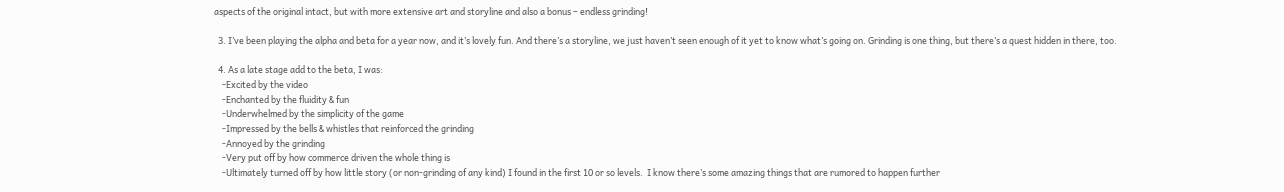aspects of the original intact, but with more extensive art and storyline and also a bonus – endless grinding!

  3. I’ve been playing the alpha and beta for a year now, and it’s lovely fun. And there’s a storyline, we just haven’t seen enough of it yet to know what’s going on. Grinding is one thing, but there’s a quest hidden in there, too.

  4. As a late stage add to the beta, I was:
    -Excited by the video
    -Enchanted by the fluidity & fun
    -Underwhelmed by the simplicity of the game
    -Impressed by the bells & whistles that reinforced the grinding
    -Annoyed by the grinding
    -Very put off by how commerce driven the whole thing is
    -Ultimately turned off by how little story (or non-grinding of any kind) I found in the first 10 or so levels.  I know there’s some amazing things that are rumored to happen further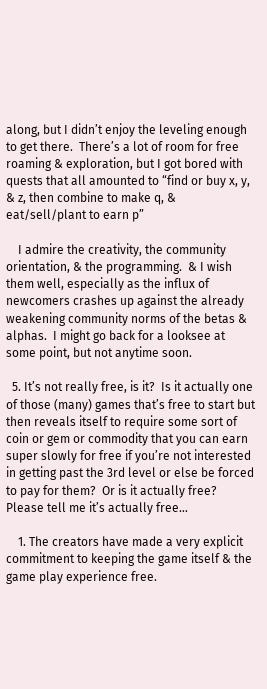along, but I didn’t enjoy the leveling enough to get there.  There’s a lot of room for free roaming & exploration, but I got bored with quests that all amounted to “find or buy x, y, & z, then combine to make q, & eat/sell/plant to earn p”

    I admire the creativity, the community orientation, & the programming.  & I wish them well, especially as the influx of newcomers crashes up against the already weakening community norms of the betas & alphas.  I might go back for a looksee at some point, but not anytime soon.

  5. It’s not really free, is it?  Is it actually one of those (many) games that’s free to start but then reveals itself to require some sort of coin or gem or commodity that you can earn super slowly for free if you’re not interested in getting past the 3rd level or else be forced to pay for them?  Or is it actually free?  Please tell me it’s actually free…

    1. The creators have made a very explicit commitment to keeping the game itself & the game play experience free.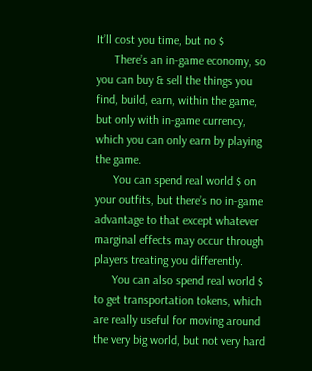It’ll cost you time, but no $
      There’s an in-game economy, so you can buy & sell the things you find, build, earn, within the game, but only with in-game currency, which you can only earn by playing the game.
      You can spend real world $ on your outfits, but there’s no in-game advantage to that except whatever marginal effects may occur through players treating you differently.
      You can also spend real world $ to get transportation tokens, which are really useful for moving around the very big world, but not very hard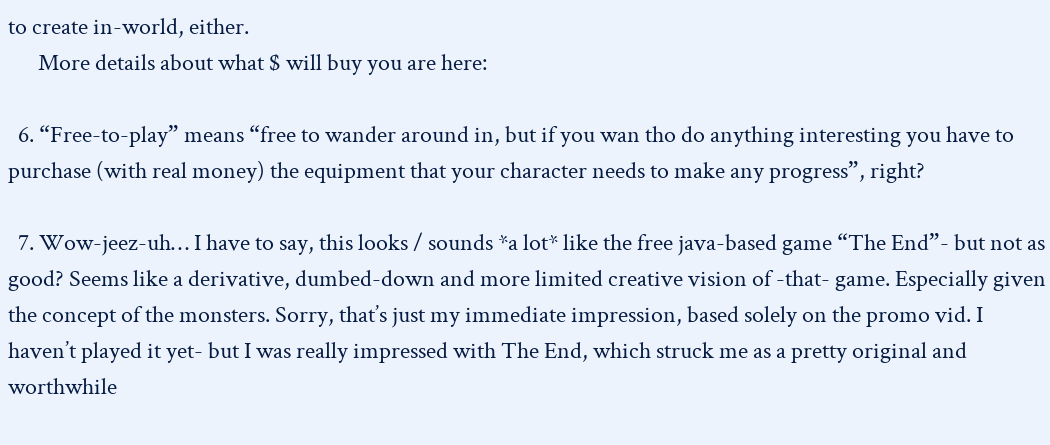to create in-world, either.
      More details about what $ will buy you are here:

  6. “Free-to-play” means “free to wander around in, but if you wan tho do anything interesting you have to purchase (with real money) the equipment that your character needs to make any progress”, right?

  7. Wow-jeez-uh… I have to say, this looks / sounds *a lot* like the free java-based game “The End”- but not as good? Seems like a derivative, dumbed-down and more limited creative vision of -that- game. Especially given the concept of the monsters. Sorry, that’s just my immediate impression, based solely on the promo vid. I haven’t played it yet- but I was really impressed with The End, which struck me as a pretty original and worthwhile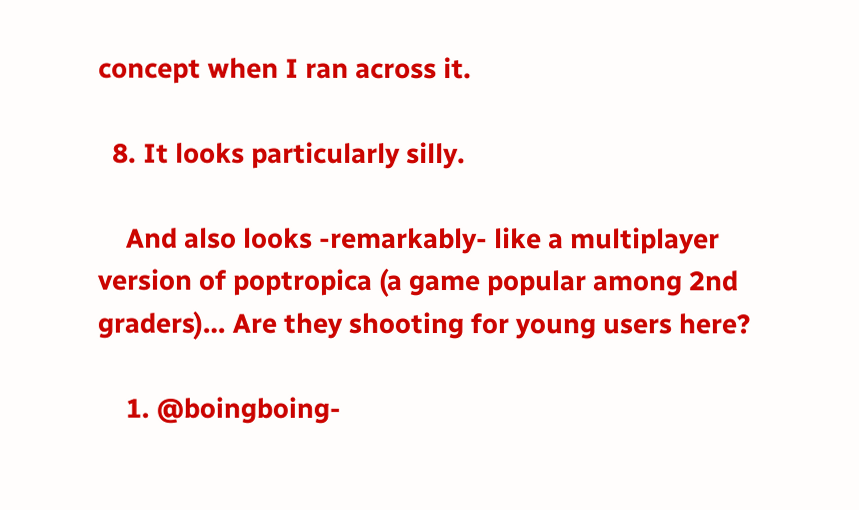concept when I ran across it.

  8. It looks particularly silly.

    And also looks -remarkably- like a multiplayer version of poptropica (a game popular among 2nd graders)… Are they shooting for young users here?

    1. @boingboing-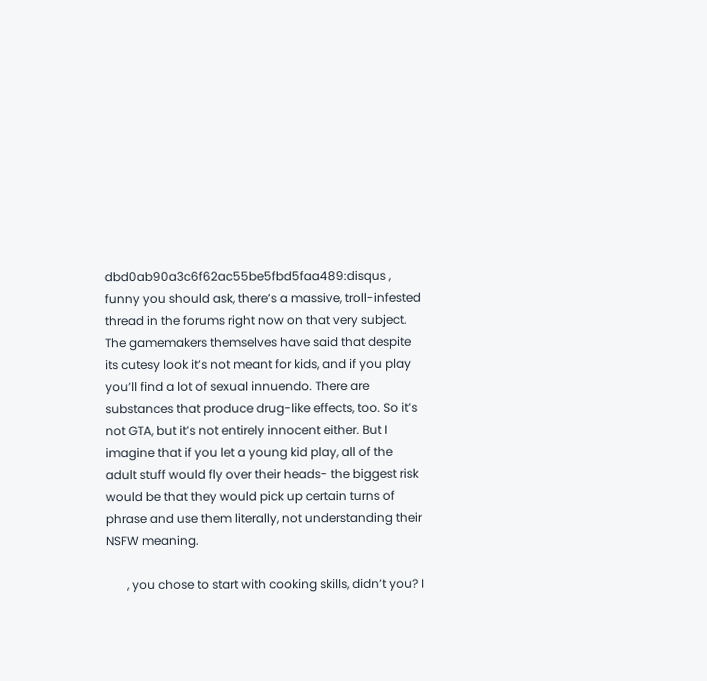dbd0ab90a3c6f62ac55be5fbd5faa489:disqus , funny you should ask, there’s a massive, troll-infested thread in the forums right now on that very subject. The gamemakers themselves have said that despite its cutesy look it’s not meant for kids, and if you play you’ll find a lot of sexual innuendo. There are substances that produce drug-like effects, too. So it’s not GTA, but it’s not entirely innocent either. But I imagine that if you let a young kid play, all of the adult stuff would fly over their heads- the biggest risk would be that they would pick up certain turns of phrase and use them literally, not understanding their NSFW meaning.

       , you chose to start with cooking skills, didn’t you? I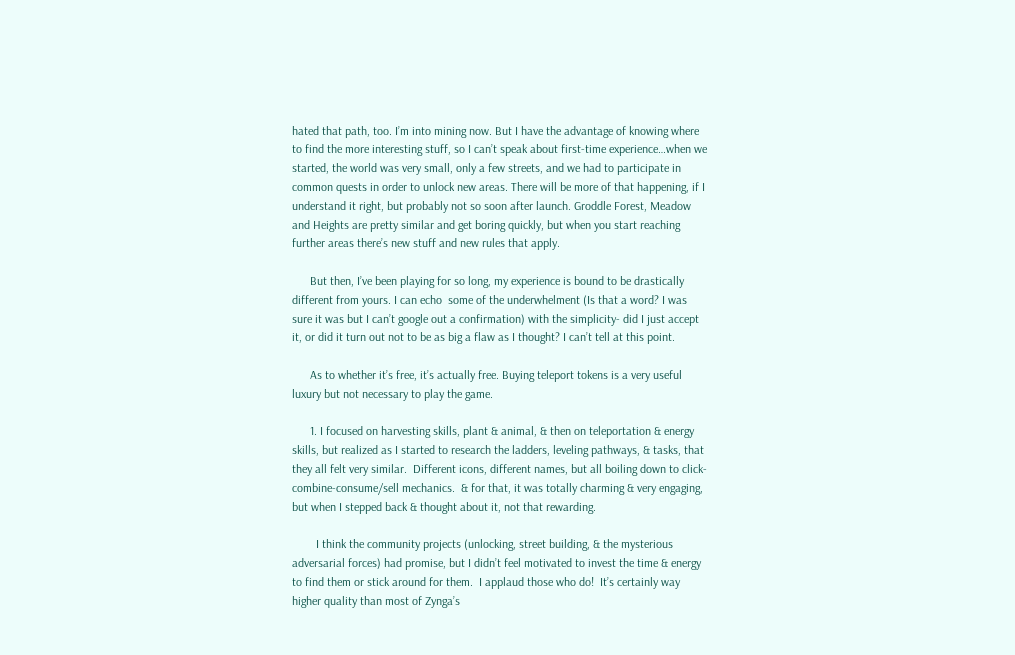hated that path, too. I’m into mining now. But I have the advantage of knowing where to find the more interesting stuff, so I can’t speak about first-time experience…when we started, the world was very small, only a few streets, and we had to participate in common quests in order to unlock new areas. There will be more of that happening, if I understand it right, but probably not so soon after launch. Groddle Forest, Meadow and Heights are pretty similar and get boring quickly, but when you start reaching further areas there’s new stuff and new rules that apply.

      But then, I’ve been playing for so long, my experience is bound to be drastically different from yours. I can echo  some of the underwhelment (Is that a word? I was sure it was but I can’t google out a confirmation) with the simplicity- did I just accept it, or did it turn out not to be as big a flaw as I thought? I can’t tell at this point.

      As to whether it’s free, it’s actually free. Buying teleport tokens is a very useful luxury but not necessary to play the game.

      1. I focused on harvesting skills, plant & animal, & then on teleportation & energy skills, but realized as I started to research the ladders, leveling pathways, & tasks, that they all felt very similar.  Different icons, different names, but all boiling down to click-combine-consume/sell mechanics.  & for that, it was totally charming & very engaging, but when I stepped back & thought about it, not that rewarding.

        I think the community projects (unlocking, street building, & the mysterious adversarial forces) had promise, but I didn’t feel motivated to invest the time & energy to find them or stick around for them.  I applaud those who do!  It’s certainly way higher quality than most of Zynga’s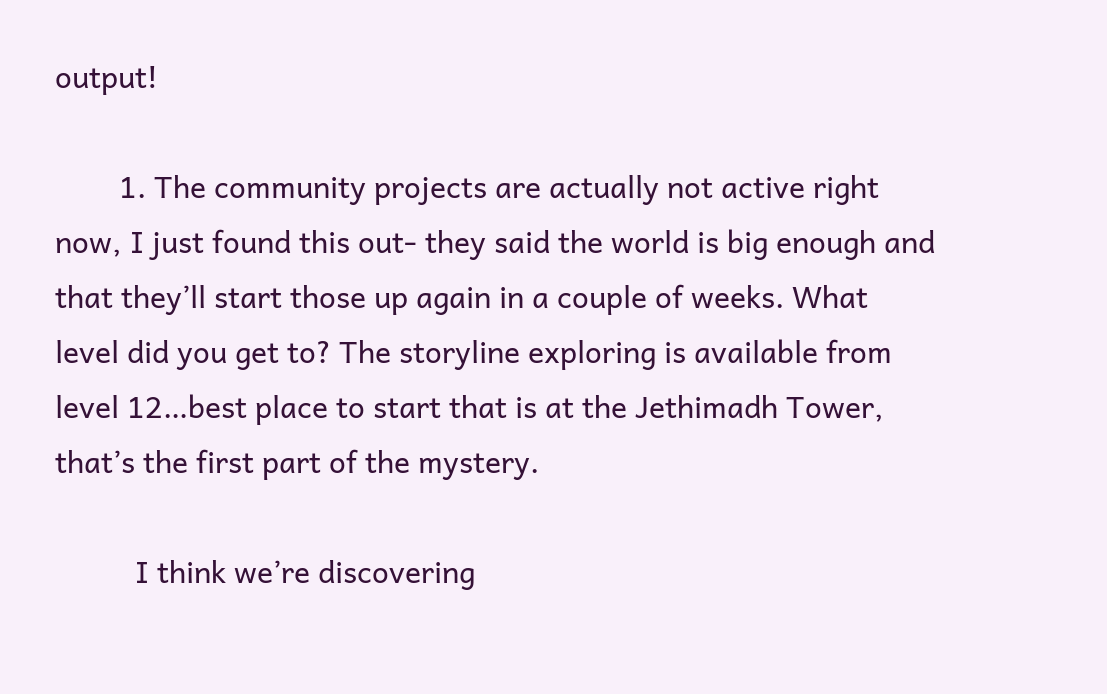output!

        1. The community projects are actually not active right now, I just found this out- they said the world is big enough and that they’ll start those up again in a couple of weeks. What level did you get to? The storyline exploring is available from level 12…best place to start that is at the Jethimadh Tower, that’s the first part of the mystery.

          I think we’re discovering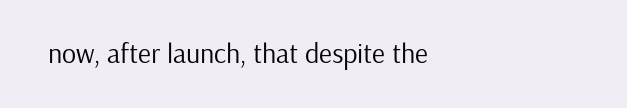now, after launch, that despite the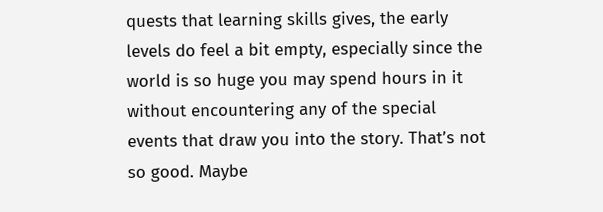quests that learning skills gives, the early levels do feel a bit empty, especially since the world is so huge you may spend hours in it without encountering any of the special events that draw you into the story. That’s not so good. Maybe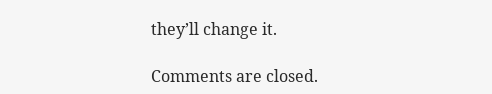they’ll change it.

Comments are closed.